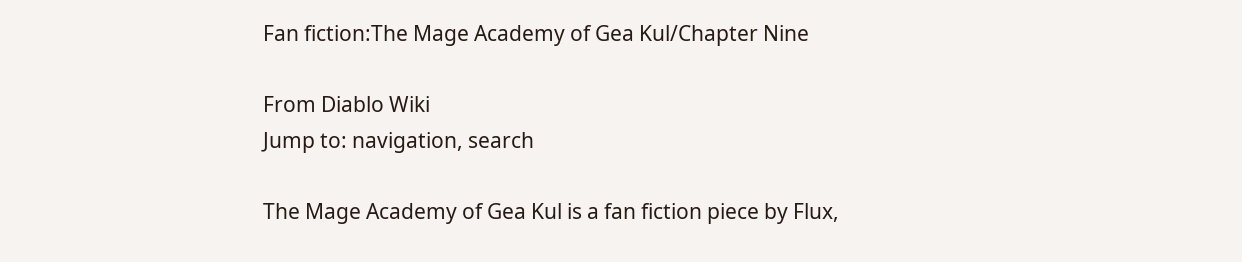Fan fiction:The Mage Academy of Gea Kul/Chapter Nine

From Diablo Wiki
Jump to: navigation, search

The Mage Academy of Gea Kul is a fan fiction piece by Flux,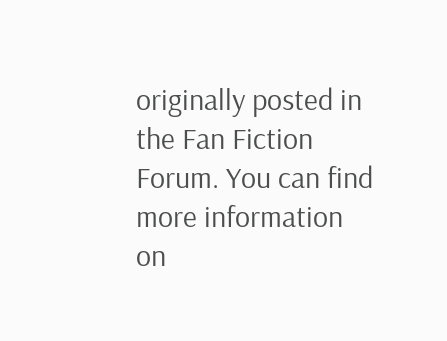originally posted in the Fan Fiction Forum. You can find more information on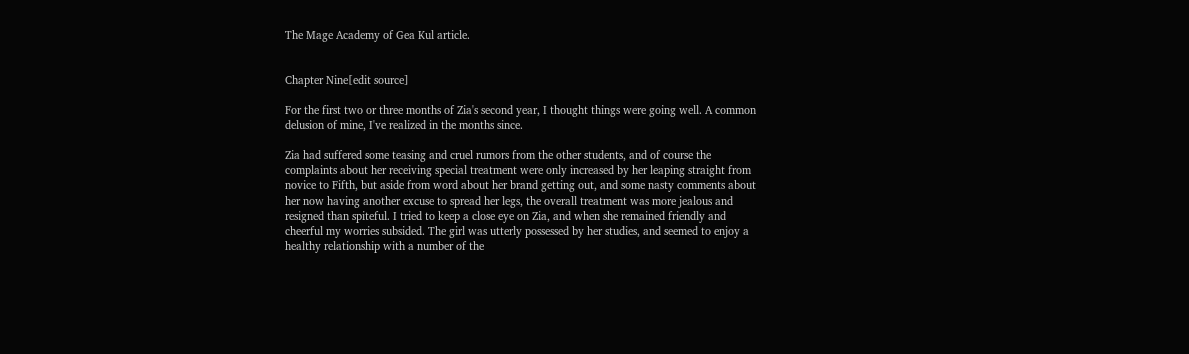The Mage Academy of Gea Kul article.


Chapter Nine[edit source]

For the first two or three months of Zia's second year, I thought things were going well. A common delusion of mine, I've realized in the months since.

Zia had suffered some teasing and cruel rumors from the other students, and of course the complaints about her receiving special treatment were only increased by her leaping straight from novice to Fifth, but aside from word about her brand getting out, and some nasty comments about her now having another excuse to spread her legs, the overall treatment was more jealous and resigned than spiteful. I tried to keep a close eye on Zia, and when she remained friendly and cheerful my worries subsided. The girl was utterly possessed by her studies, and seemed to enjoy a healthy relationship with a number of the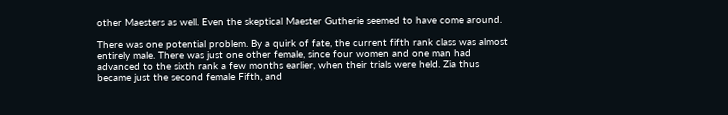other Maesters as well. Even the skeptical Maester Gutherie seemed to have come around.

There was one potential problem. By a quirk of fate, the current fifth rank class was almost entirely male. There was just one other female, since four women and one man had advanced to the sixth rank a few months earlier, when their trials were held. Zia thus became just the second female Fifth, and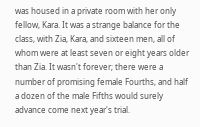was housed in a private room with her only fellow, Kara. It was a strange balance for the class, with Zia, Kara, and sixteen men, all of whom were at least seven or eight years older than Zia. It wasn't forever; there were a number of promising female Fourths, and half a dozen of the male Fifths would surely advance come next year's trial.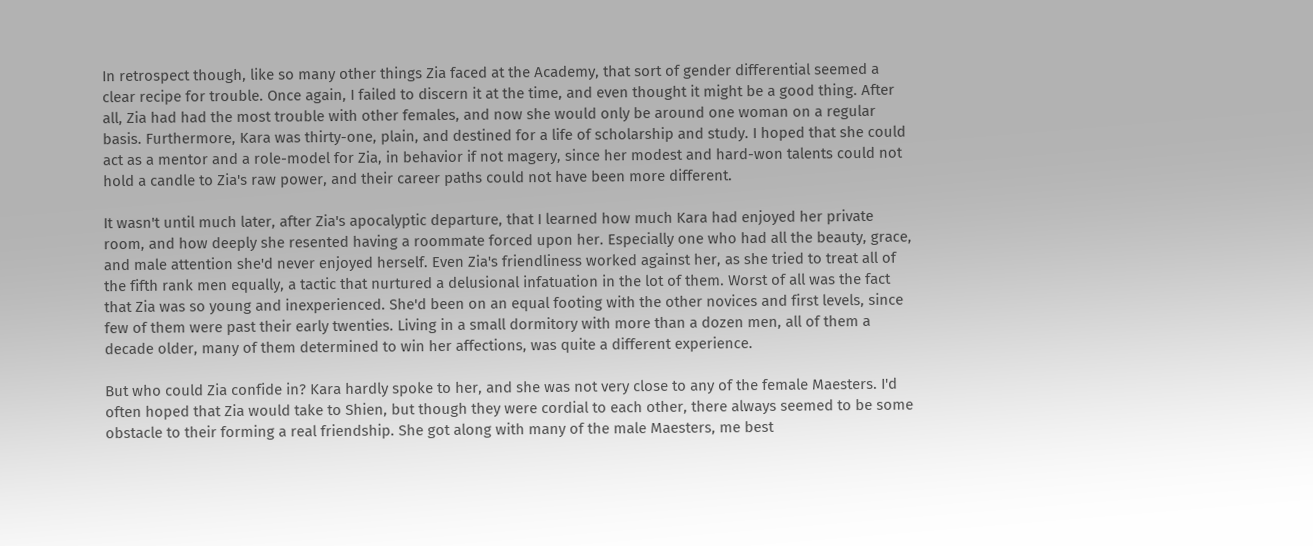In retrospect though, like so many other things Zia faced at the Academy, that sort of gender differential seemed a clear recipe for trouble. Once again, I failed to discern it at the time, and even thought it might be a good thing. After all, Zia had had the most trouble with other females, and now she would only be around one woman on a regular basis. Furthermore, Kara was thirty-one, plain, and destined for a life of scholarship and study. I hoped that she could act as a mentor and a role-model for Zia, in behavior if not magery, since her modest and hard-won talents could not hold a candle to Zia's raw power, and their career paths could not have been more different.

It wasn't until much later, after Zia's apocalyptic departure, that I learned how much Kara had enjoyed her private room, and how deeply she resented having a roommate forced upon her. Especially one who had all the beauty, grace, and male attention she'd never enjoyed herself. Even Zia's friendliness worked against her, as she tried to treat all of the fifth rank men equally, a tactic that nurtured a delusional infatuation in the lot of them. Worst of all was the fact that Zia was so young and inexperienced. She'd been on an equal footing with the other novices and first levels, since few of them were past their early twenties. Living in a small dormitory with more than a dozen men, all of them a decade older, many of them determined to win her affections, was quite a different experience.

But who could Zia confide in? Kara hardly spoke to her, and she was not very close to any of the female Maesters. I'd often hoped that Zia would take to Shien, but though they were cordial to each other, there always seemed to be some obstacle to their forming a real friendship. She got along with many of the male Maesters, me best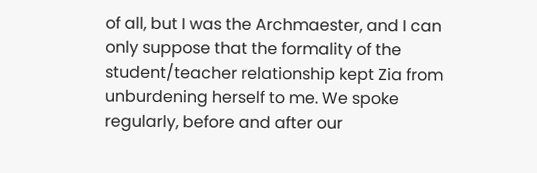of all, but I was the Archmaester, and I can only suppose that the formality of the student/teacher relationship kept Zia from unburdening herself to me. We spoke regularly, before and after our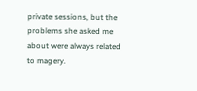private sessions, but the problems she asked me about were always related to magery.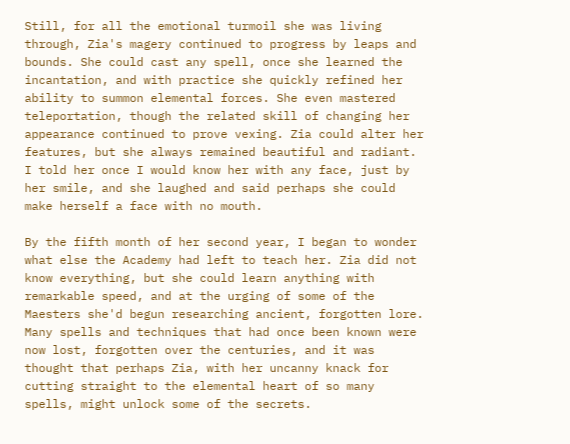Still, for all the emotional turmoil she was living through, Zia's magery continued to progress by leaps and bounds. She could cast any spell, once she learned the incantation, and with practice she quickly refined her ability to summon elemental forces. She even mastered teleportation, though the related skill of changing her appearance continued to prove vexing. Zia could alter her features, but she always remained beautiful and radiant. I told her once I would know her with any face, just by her smile, and she laughed and said perhaps she could make herself a face with no mouth.

By the fifth month of her second year, I began to wonder what else the Academy had left to teach her. Zia did not know everything, but she could learn anything with remarkable speed, and at the urging of some of the Maesters she'd begun researching ancient, forgotten lore. Many spells and techniques that had once been known were now lost, forgotten over the centuries, and it was thought that perhaps Zia, with her uncanny knack for cutting straight to the elemental heart of so many spells, might unlock some of the secrets.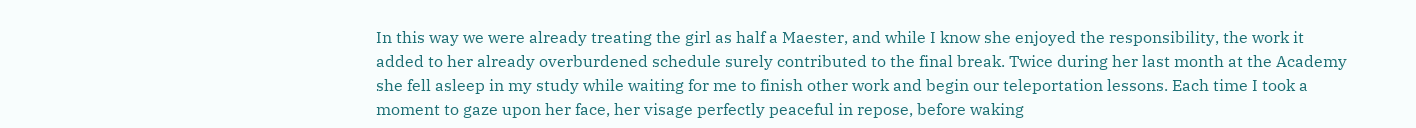In this way we were already treating the girl as half a Maester, and while I know she enjoyed the responsibility, the work it added to her already overburdened schedule surely contributed to the final break. Twice during her last month at the Academy she fell asleep in my study while waiting for me to finish other work and begin our teleportation lessons. Each time I took a moment to gaze upon her face, her visage perfectly peaceful in repose, before waking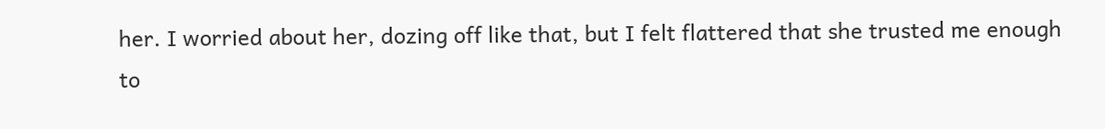her. I worried about her, dozing off like that, but I felt flattered that she trusted me enough to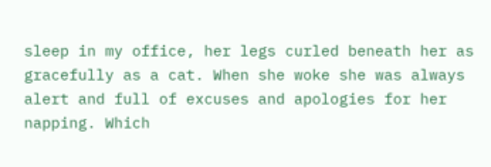sleep in my office, her legs curled beneath her as gracefully as a cat. When she woke she was always alert and full of excuses and apologies for her napping. Which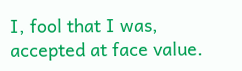I, fool that I was, accepted at face value.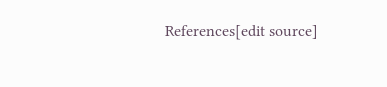References[edit source]